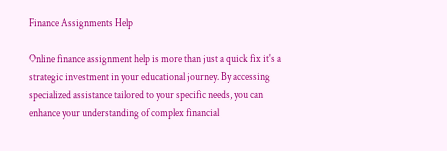Finance Assignments Help

Online finance assignment help is more than just a quick fix it's a strategic investment in your educational journey. By accessing specialized assistance tailored to your specific needs, you can enhance your understanding of complex financial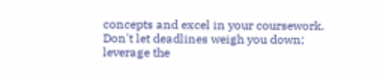concepts and excel in your coursework. Don't let deadlines weigh you down; leverage the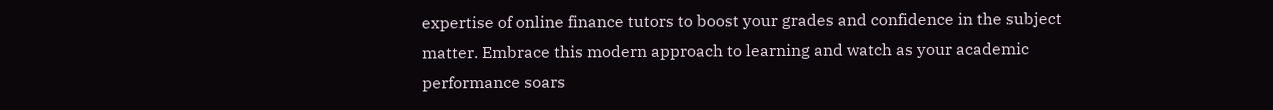expertise of online finance tutors to boost your grades and confidence in the subject matter. Embrace this modern approach to learning and watch as your academic performance soars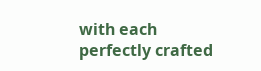with each perfectly crafted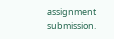assignment submission.